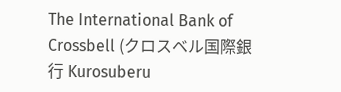The International Bank of Crossbell (クロスベル国際銀行 Kurosuberu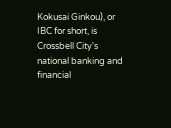Kokusai Ginkou), or IBC for short, is Crossbell City's national banking and financial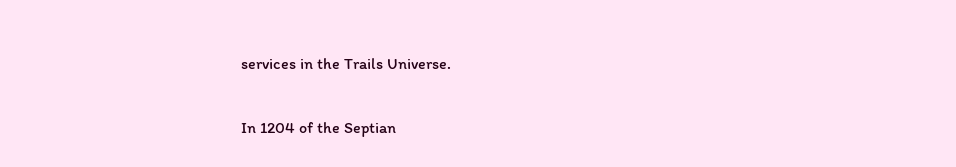services in the Trails Universe.

In 1204 of the Septian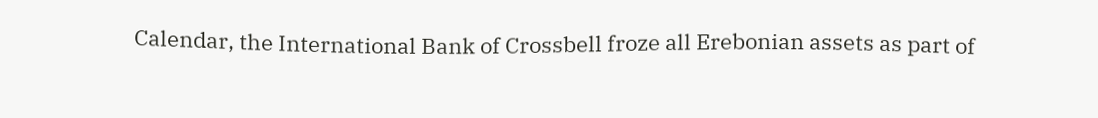Calendar, the International Bank of Crossbell froze all Erebonian assets as part of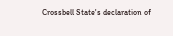Crossbell State's declaration of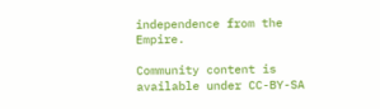independence from the Empire.

Community content is available under CC-BY-SA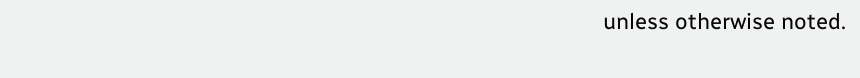unless otherwise noted.